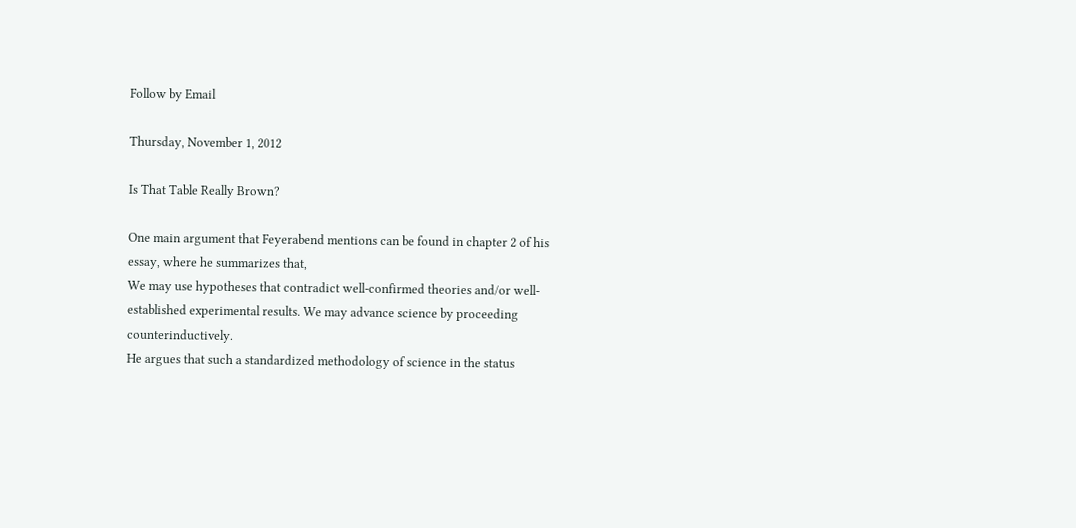Follow by Email

Thursday, November 1, 2012

Is That Table Really Brown?

One main argument that Feyerabend mentions can be found in chapter 2 of his essay, where he summarizes that,
We may use hypotheses that contradict well-confirmed theories and/or well-established experimental results. We may advance science by proceeding counterinductively.
He argues that such a standardized methodology of science in the status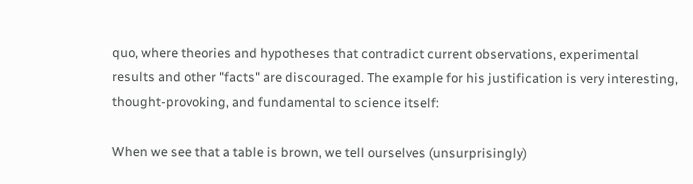quo, where theories and hypotheses that contradict current observations, experimental results and other "facts" are discouraged. The example for his justification is very interesting, thought-provoking, and fundamental to science itself:

When we see that a table is brown, we tell ourselves (unsurprisingly)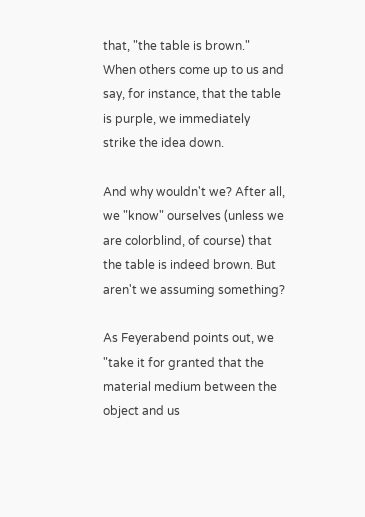that, "the table is brown." When others come up to us and say, for instance, that the table is purple, we immediately strike the idea down.

And why wouldn't we? After all, we "know" ourselves (unless we are colorblind, of course) that the table is indeed brown. But aren't we assuming something?

As Feyerabend points out, we "take it for granted that the material medium between the object and us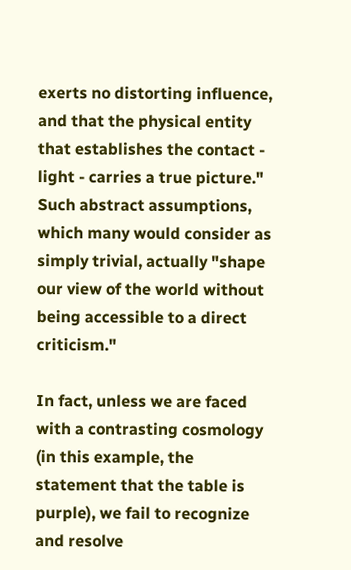exerts no distorting influence, and that the physical entity that establishes the contact - light - carries a true picture." Such abstract assumptions, which many would consider as simply trivial, actually "shape our view of the world without being accessible to a direct criticism."

In fact, unless we are faced with a contrasting cosmology (in this example, the statement that the table is purple), we fail to recognize and resolve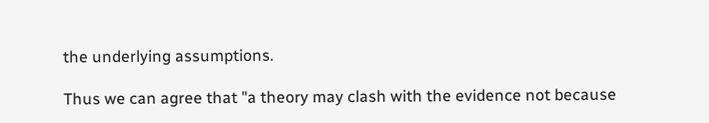the underlying assumptions.

Thus we can agree that "a theory may clash with the evidence not because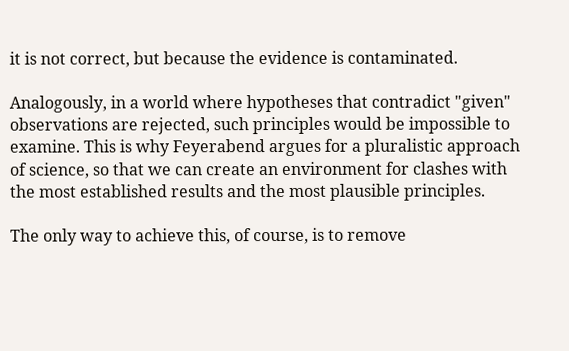it is not correct, but because the evidence is contaminated.

Analogously, in a world where hypotheses that contradict "given" observations are rejected, such principles would be impossible to examine. This is why Feyerabend argues for a pluralistic approach of science, so that we can create an environment for clashes with the most established results and the most plausible principles.

The only way to achieve this, of course, is to remove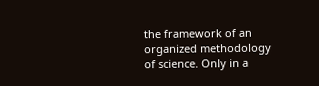the framework of an organized methodology of science. Only in a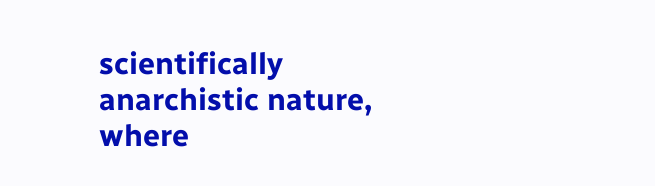scientifically anarchistic nature, where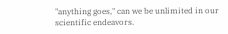"anything goes," can we be unlimited in our scientific endeavors.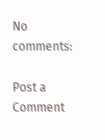No comments:

Post a Comment